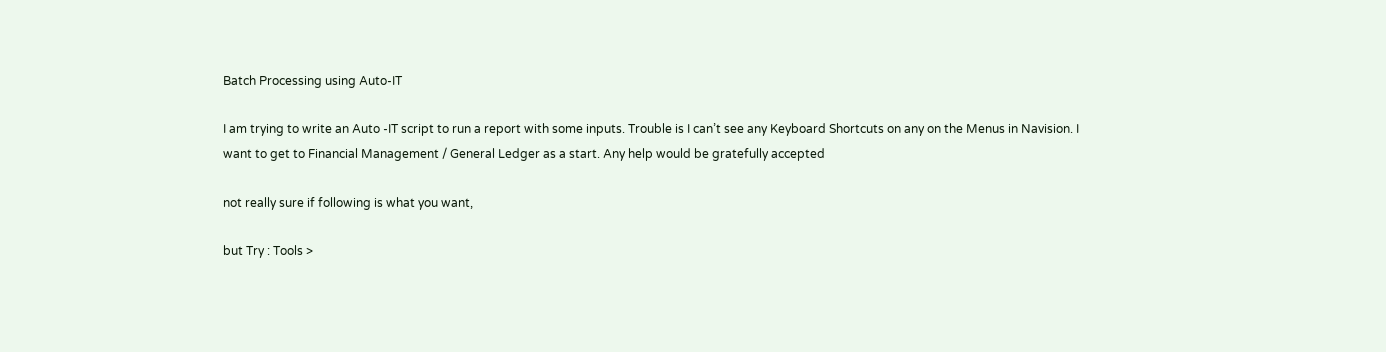Batch Processing using Auto-IT

I am trying to write an Auto -IT script to run a report with some inputs. Trouble is I can’t see any Keyboard Shortcuts on any on the Menus in Navision. I want to get to Financial Management / General Ledger as a start. Any help would be gratefully accepted

not really sure if following is what you want,

but Try : Tools >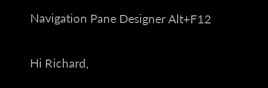Navigation Pane Designer Alt+F12

Hi Richard,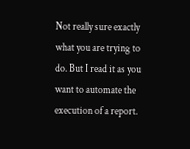Not really sure exactly what you are trying to do. But I read it as you want to automate the execution of a report.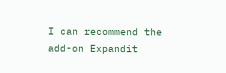I can recommend the add-on Expandit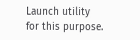Launch utility for this purpose.